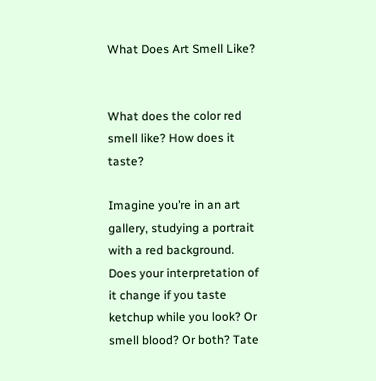What Does Art Smell Like?


What does the color red smell like? How does it taste?

Imagine you’re in an art gallery, studying a portrait with a red background. Does your interpretation of it change if you taste ketchup while you look? Or smell blood? Or both? Tate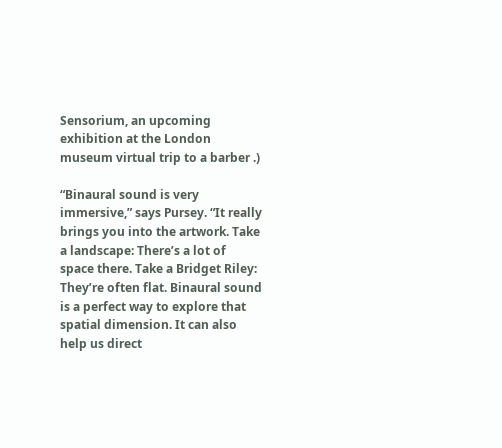Sensorium, an upcoming exhibition at the London museum virtual trip to a barber .)

“Binaural sound is very immersive,” says Pursey. “It really brings you into the artwork. Take a landscape: There’s a lot of space there. Take a Bridget Riley: They’re often flat. Binaural sound is a perfect way to explore that spatial dimension. It can also help us direct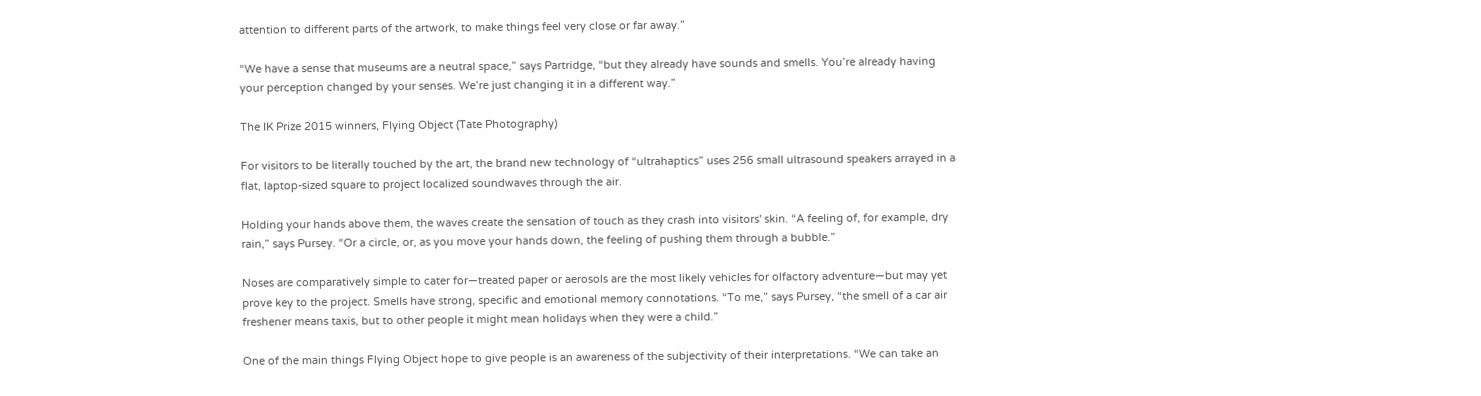attention to different parts of the artwork, to make things feel very close or far away.”

“We have a sense that museums are a neutral space,” says Partridge, “but they already have sounds and smells. You’re already having your perception changed by your senses. We’re just changing it in a different way.”

The IK Prize 2015 winners, Flying Object (Tate Photography)

For visitors to be literally touched by the art, the brand new technology of “ultrahaptics” uses 256 small ultrasound speakers arrayed in a flat, laptop-sized square to project localized soundwaves through the air.

Holding your hands above them, the waves create the sensation of touch as they crash into visitors' skin. “A feeling of, for example, dry rain,” says Pursey. “Or a circle, or, as you move your hands down, the feeling of pushing them through a bubble.”

Noses are comparatively simple to cater for—treated paper or aerosols are the most likely vehicles for olfactory adventure—but may yet prove key to the project. Smells have strong, specific and emotional memory connotations. “To me,” says Pursey, “the smell of a car air freshener means taxis, but to other people it might mean holidays when they were a child.”

One of the main things Flying Object hope to give people is an awareness of the subjectivity of their interpretations. “We can take an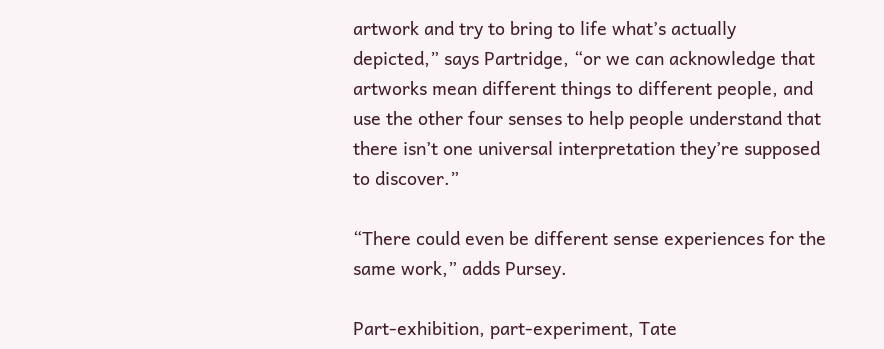artwork and try to bring to life what’s actually depicted,” says Partridge, “or we can acknowledge that artworks mean different things to different people, and use the other four senses to help people understand that there isn’t one universal interpretation they’re supposed to discover.”

“There could even be different sense experiences for the same work,” adds Pursey.

Part-exhibition, part-experiment, Tate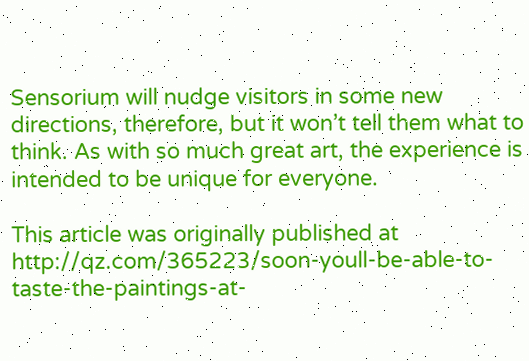Sensorium will nudge visitors in some new directions, therefore, but it won’t tell them what to think. As with so much great art, the experience is intended to be unique for everyone.

This article was originally published at http://qz.com/365223/soon-youll-be-able-to-taste-the-paintings-at-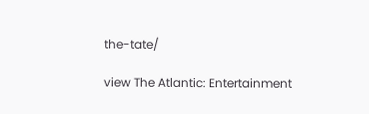the-tate/

view The Atlantic: Entertainment